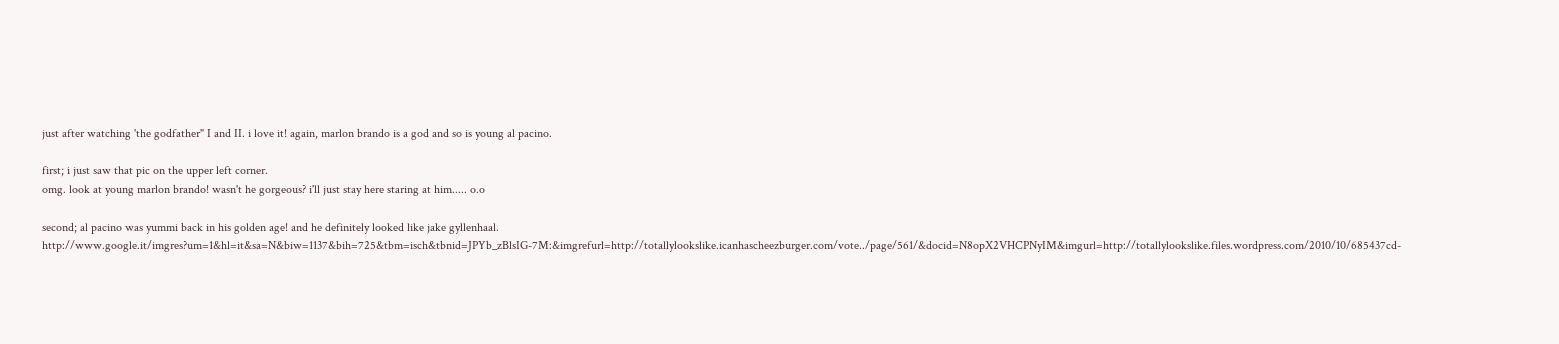just after watching 'the godfather" I and II. i love it! again, marlon brando is a god and so is young al pacino.

first; i just saw that pic on the upper left corner.
omg. look at young marlon brando! wasn't he gorgeous? i'll just stay here staring at him..... o.o

second; al pacino was yummi back in his golden age! and he definitely looked like jake gyllenhaal. http://www.google.it/imgres?um=1&hl=it&sa=N&biw=1137&bih=725&tbm=isch&tbnid=JPYb_zBlsIG-7M:&imgrefurl=http://totallylookslike.icanhascheezburger.com/vote../page/561/&docid=N8opX2VHCPNyIM&imgurl=http://totallylookslike.files.wordpress.com/2010/10/685437cd-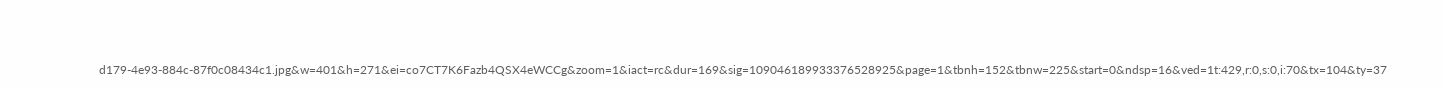d179-4e93-884c-87f0c08434c1.jpg&w=401&h=271&ei=co7CT7K6Fazb4QSX4eWCCg&zoom=1&iact=rc&dur=169&sig=109046189933376528925&page=1&tbnh=152&tbnw=225&start=0&ndsp=16&ved=1t:429,r:0,s:0,i:70&tx=104&ty=37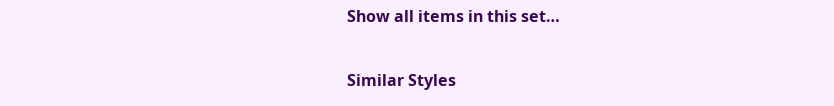Show all items in this set…

Similar Styles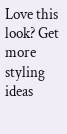Love this look? Get more styling ideas